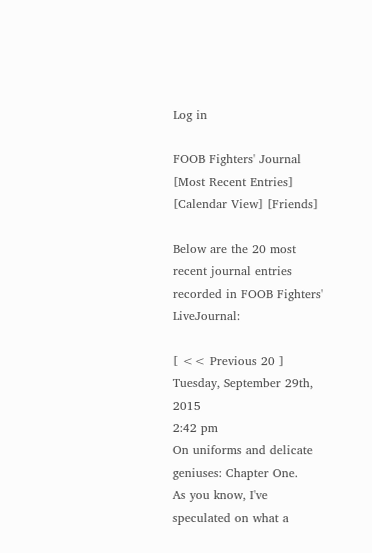Log in

FOOB Fighters' Journal
[Most Recent Entries] [Calendar View] [Friends]

Below are the 20 most recent journal entries recorded in FOOB Fighters' LiveJournal:

[ << Previous 20 ]
Tuesday, September 29th, 2015
2:42 pm
On uniforms and delicate geniuses: Chapter One.
As you know, I've speculated on what a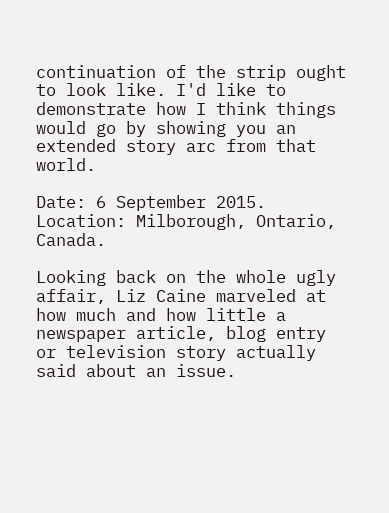continuation of the strip ought to look like. I'd like to demonstrate how I think things would go by showing you an extended story arc from that world.

Date: 6 September 2015.
Location: Milborough, Ontario, Canada.

Looking back on the whole ugly affair, Liz Caine marveled at how much and how little a newspaper article, blog entry or television story actually said about an issue.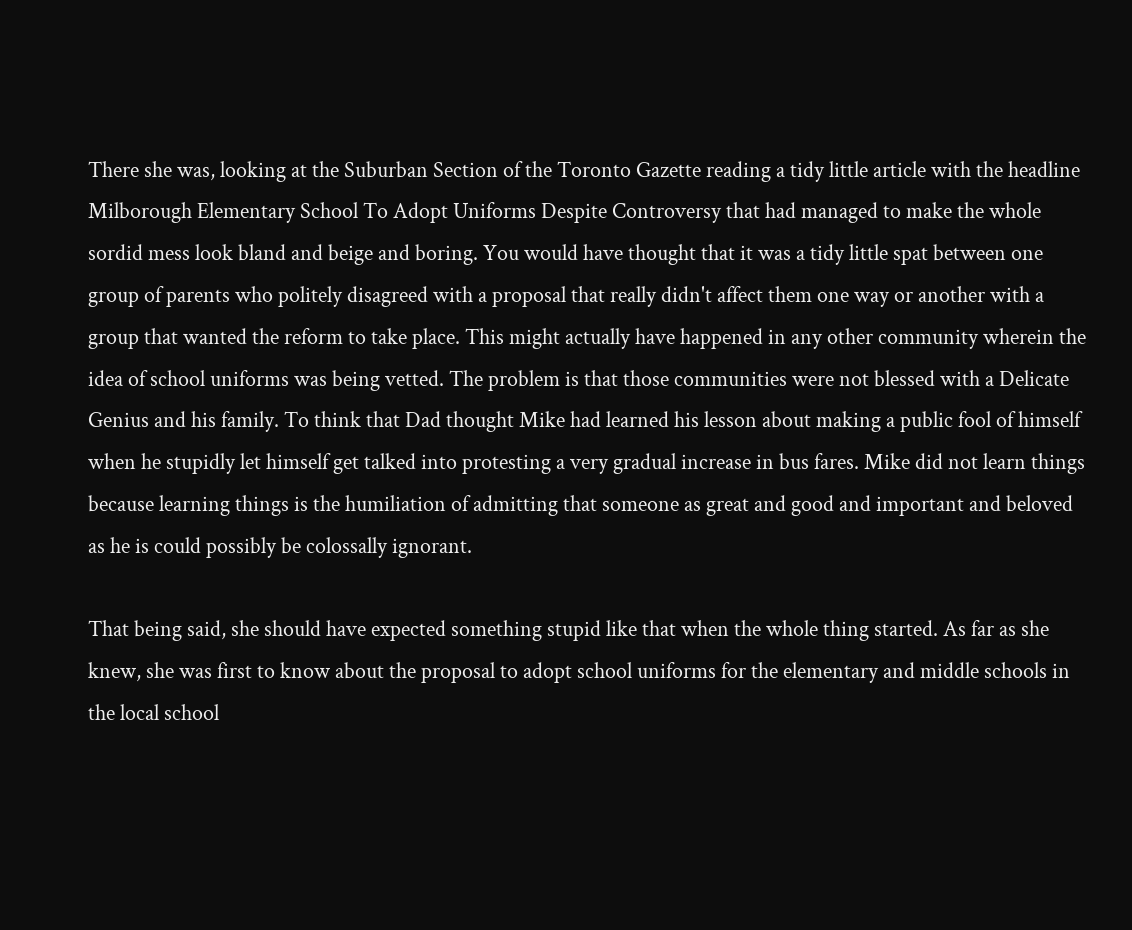There she was, looking at the Suburban Section of the Toronto Gazette reading a tidy little article with the headline Milborough Elementary School To Adopt Uniforms Despite Controversy that had managed to make the whole sordid mess look bland and beige and boring. You would have thought that it was a tidy little spat between one group of parents who politely disagreed with a proposal that really didn't affect them one way or another with a group that wanted the reform to take place. This might actually have happened in any other community wherein the idea of school uniforms was being vetted. The problem is that those communities were not blessed with a Delicate Genius and his family. To think that Dad thought Mike had learned his lesson about making a public fool of himself when he stupidly let himself get talked into protesting a very gradual increase in bus fares. Mike did not learn things because learning things is the humiliation of admitting that someone as great and good and important and beloved as he is could possibly be colossally ignorant.

That being said, she should have expected something stupid like that when the whole thing started. As far as she knew, she was first to know about the proposal to adopt school uniforms for the elementary and middle schools in the local school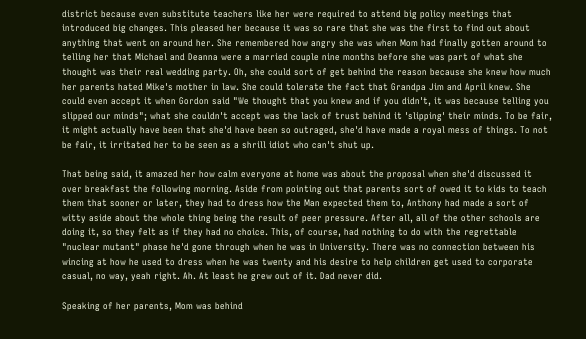district because even substitute teachers like her were required to attend big policy meetings that introduced big changes. This pleased her because it was so rare that she was the first to find out about anything that went on around her. She remembered how angry she was when Mom had finally gotten around to telling her that Michael and Deanna were a married couple nine months before she was part of what she thought was their real wedding party. Oh, she could sort of get behind the reason because she knew how much her parents hated Mike's mother in law. She could tolerate the fact that Grandpa Jim and April knew. She could even accept it when Gordon said "We thought that you knew and if you didn't, it was because telling you slipped our minds"; what she couldn't accept was the lack of trust behind it 'slipping' their minds. To be fair, it might actually have been that she'd have been so outraged, she'd have made a royal mess of things. To not be fair, it irritated her to be seen as a shrill idiot who can't shut up.

That being said, it amazed her how calm everyone at home was about the proposal when she'd discussed it over breakfast the following morning. Aside from pointing out that parents sort of owed it to kids to teach them that sooner or later, they had to dress how the Man expected them to, Anthony had made a sort of witty aside about the whole thing being the result of peer pressure. After all, all of the other schools are doing it, so they felt as if they had no choice. This, of course, had nothing to do with the regrettable "nuclear mutant" phase he'd gone through when he was in University. There was no connection between his wincing at how he used to dress when he was twenty and his desire to help children get used to corporate casual, no way, yeah right. Ah. At least he grew out of it. Dad never did.

Speaking of her parents, Mom was behind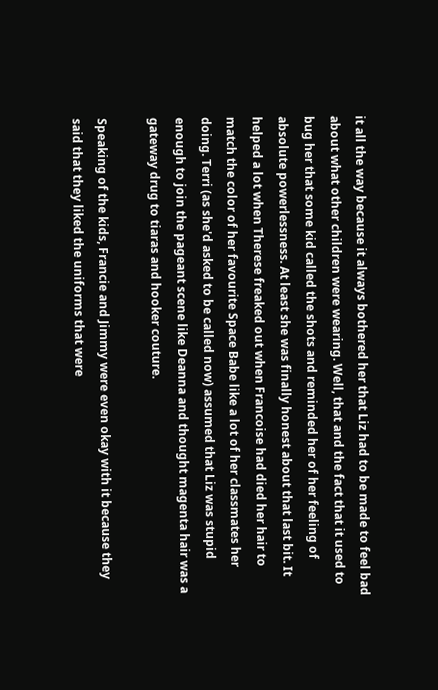it all the way because it always bothered her that Liz had to be made to feel bad about what other children were wearing. Well, that and the fact that it used to bug her that some kid called the shots and reminded her of her feeling of absolute powerlessness. At least she was finally honest about that last bit. It helped a lot when Therese freaked out when Francoise had died her hair to match the color of her favourite Space Babe like a lot of her classmates her doing. Terri (as she'd asked to be called now) assumed that Liz was stupid enough to join the pageant scene like Deanna and thought magenta hair was a gateway drug to tiaras and hooker couture.

Speaking of the kids, Francie and Jimmy were even okay with it because they said that they liked the uniforms that were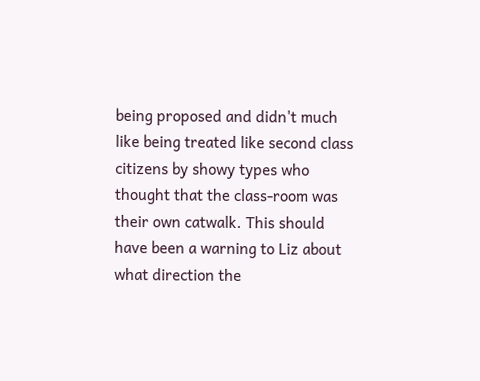being proposed and didn't much like being treated like second class citizens by showy types who thought that the class-room was their own catwalk. This should have been a warning to Liz about what direction the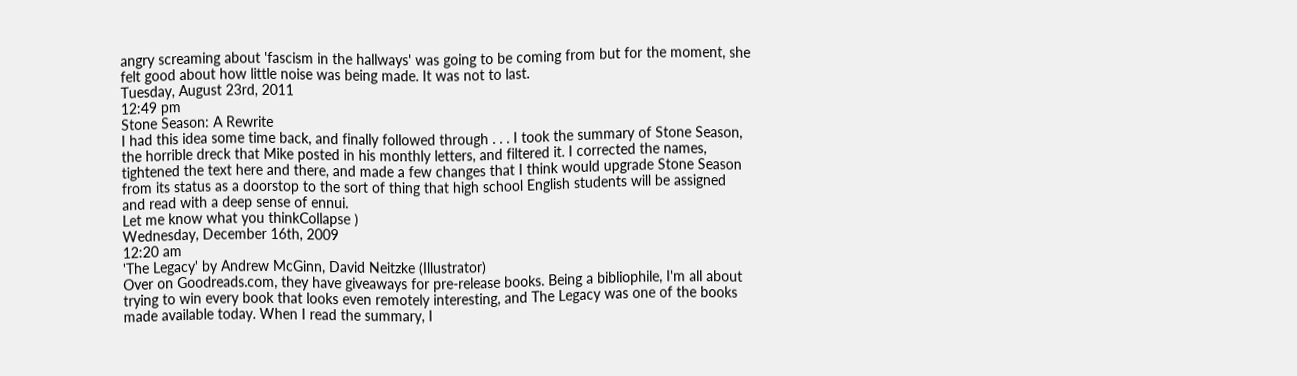angry screaming about 'fascism in the hallways' was going to be coming from but for the moment, she felt good about how little noise was being made. It was not to last.
Tuesday, August 23rd, 2011
12:49 pm
Stone Season: A Rewrite
I had this idea some time back, and finally followed through . . . I took the summary of Stone Season, the horrible dreck that Mike posted in his monthly letters, and filtered it. I corrected the names, tightened the text here and there, and made a few changes that I think would upgrade Stone Season from its status as a doorstop to the sort of thing that high school English students will be assigned and read with a deep sense of ennui.
Let me know what you thinkCollapse )
Wednesday, December 16th, 2009
12:20 am
'The Legacy' by Andrew McGinn, David Neitzke (Illustrator)
Over on Goodreads.com, they have giveaways for pre-release books. Being a bibliophile, I'm all about trying to win every book that looks even remotely interesting, and The Legacy was one of the books made available today. When I read the summary, I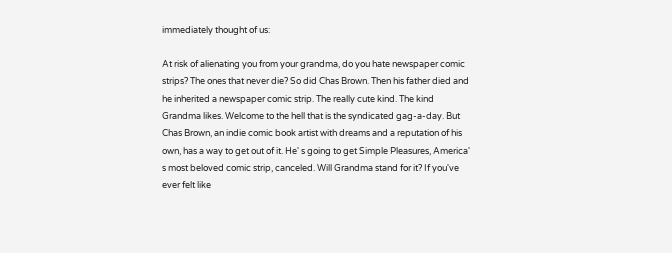immediately thought of us:

At risk of alienating you from your grandma, do you hate newspaper comic strips? The ones that never die? So did Chas Brown. Then his father died and he inherited a newspaper comic strip. The really cute kind. The kind Grandma likes. Welcome to the hell that is the syndicated gag-a-day. But Chas Brown, an indie comic book artist with dreams and a reputation of his own, has a way to get out of it. He' s going to get Simple Pleasures, America' s most beloved comic strip, canceled. Will Grandma stand for it? If you've ever felt like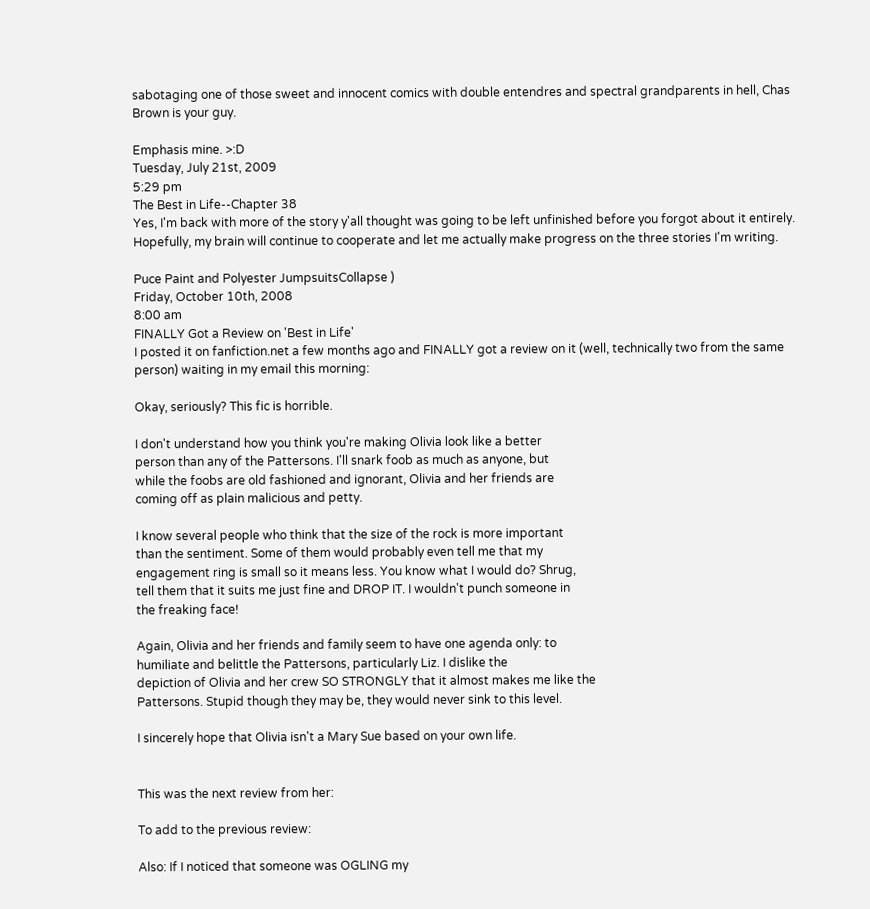sabotaging one of those sweet and innocent comics with double entendres and spectral grandparents in hell, Chas Brown is your guy.

Emphasis mine. >:D
Tuesday, July 21st, 2009
5:29 pm
The Best in Life--Chapter 38
Yes, I'm back with more of the story y'all thought was going to be left unfinished before you forgot about it entirely. Hopefully, my brain will continue to cooperate and let me actually make progress on the three stories I'm writing.

Puce Paint and Polyester JumpsuitsCollapse )
Friday, October 10th, 2008
8:00 am
FINALLY Got a Review on 'Best in Life'
I posted it on fanfiction.net a few months ago and FINALLY got a review on it (well, technically two from the same person) waiting in my email this morning:

Okay, seriously? This fic is horrible.

I don't understand how you think you're making Olivia look like a better
person than any of the Pattersons. I'll snark foob as much as anyone, but
while the foobs are old fashioned and ignorant, Olivia and her friends are
coming off as plain malicious and petty.

I know several people who think that the size of the rock is more important
than the sentiment. Some of them would probably even tell me that my
engagement ring is small so it means less. You know what I would do? Shrug,
tell them that it suits me just fine and DROP IT. I wouldn't punch someone in
the freaking face!

Again, Olivia and her friends and family seem to have one agenda only: to
humiliate and belittle the Pattersons, particularly Liz. I dislike the
depiction of Olivia and her crew SO STRONGLY that it almost makes me like the
Pattersons. Stupid though they may be, they would never sink to this level.

I sincerely hope that Olivia isn't a Mary Sue based on your own life.


This was the next review from her:

To add to the previous review:

Also: If I noticed that someone was OGLING my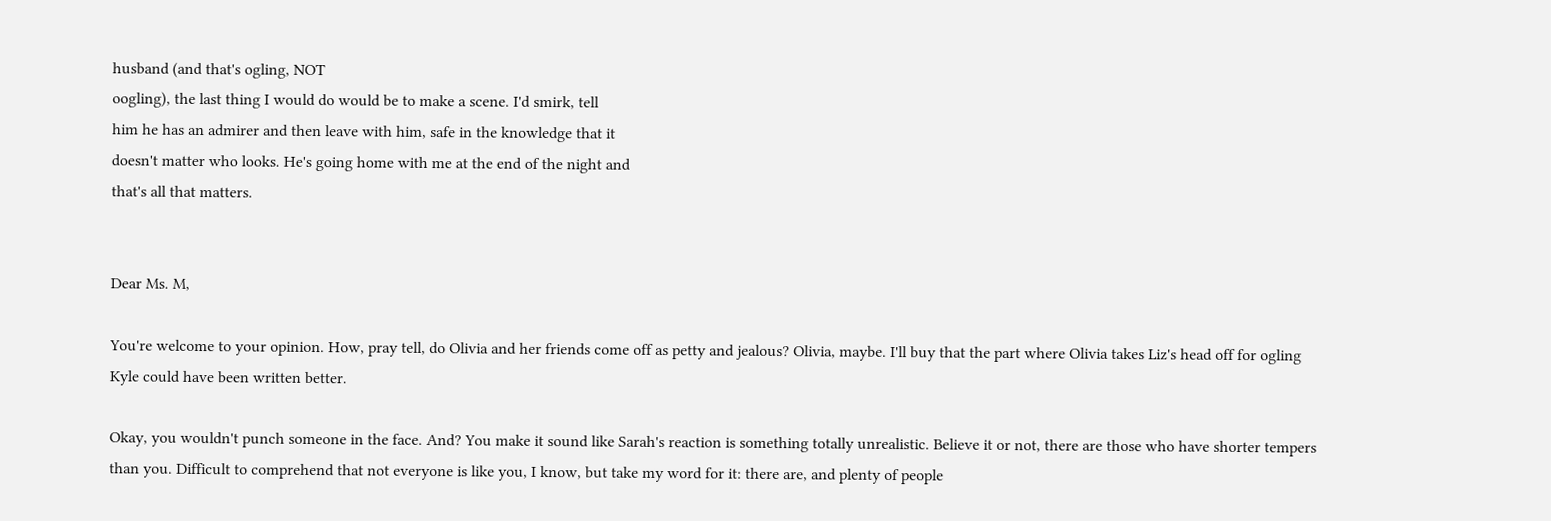husband (and that's ogling, NOT
oogling), the last thing I would do would be to make a scene. I'd smirk, tell
him he has an admirer and then leave with him, safe in the knowledge that it
doesn't matter who looks. He's going home with me at the end of the night and
that's all that matters.


Dear Ms. M,

You're welcome to your opinion. How, pray tell, do Olivia and her friends come off as petty and jealous? Olivia, maybe. I'll buy that the part where Olivia takes Liz's head off for ogling Kyle could have been written better.

Okay, you wouldn't punch someone in the face. And? You make it sound like Sarah's reaction is something totally unrealistic. Believe it or not, there are those who have shorter tempers than you. Difficult to comprehend that not everyone is like you, I know, but take my word for it: there are, and plenty of people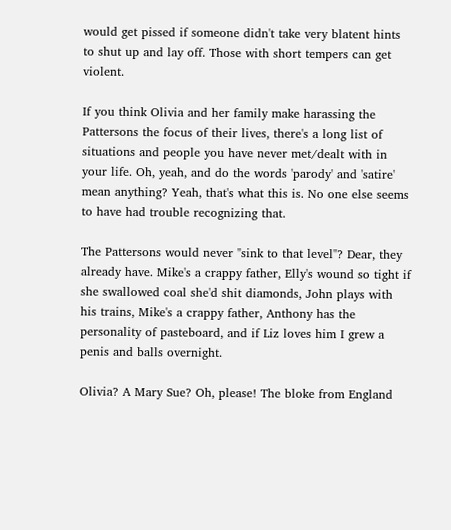would get pissed if someone didn't take very blatent hints to shut up and lay off. Those with short tempers can get violent.

If you think Olivia and her family make harassing the Pattersons the focus of their lives, there's a long list of situations and people you have never met/dealt with in your life. Oh, yeah, and do the words 'parody' and 'satire' mean anything? Yeah, that's what this is. No one else seems to have had trouble recognizing that.

The Pattersons would never "sink to that level"? Dear, they already have. Mike's a crappy father, Elly's wound so tight if she swallowed coal she'd shit diamonds, John plays with his trains, Mike's a crappy father, Anthony has the personality of pasteboard, and if Liz loves him I grew a penis and balls overnight.

Olivia? A Mary Sue? Oh, please! The bloke from England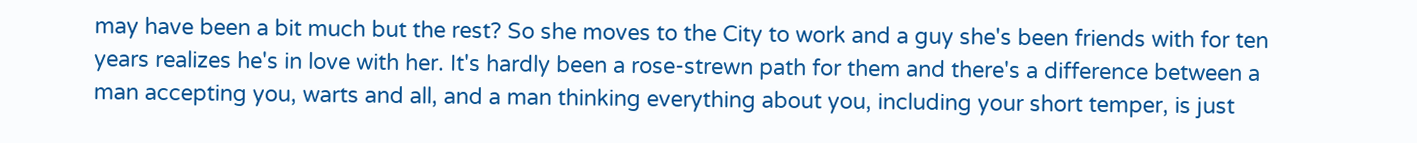may have been a bit much but the rest? So she moves to the City to work and a guy she's been friends with for ten years realizes he's in love with her. It's hardly been a rose-strewn path for them and there's a difference between a man accepting you, warts and all, and a man thinking everything about you, including your short temper, is just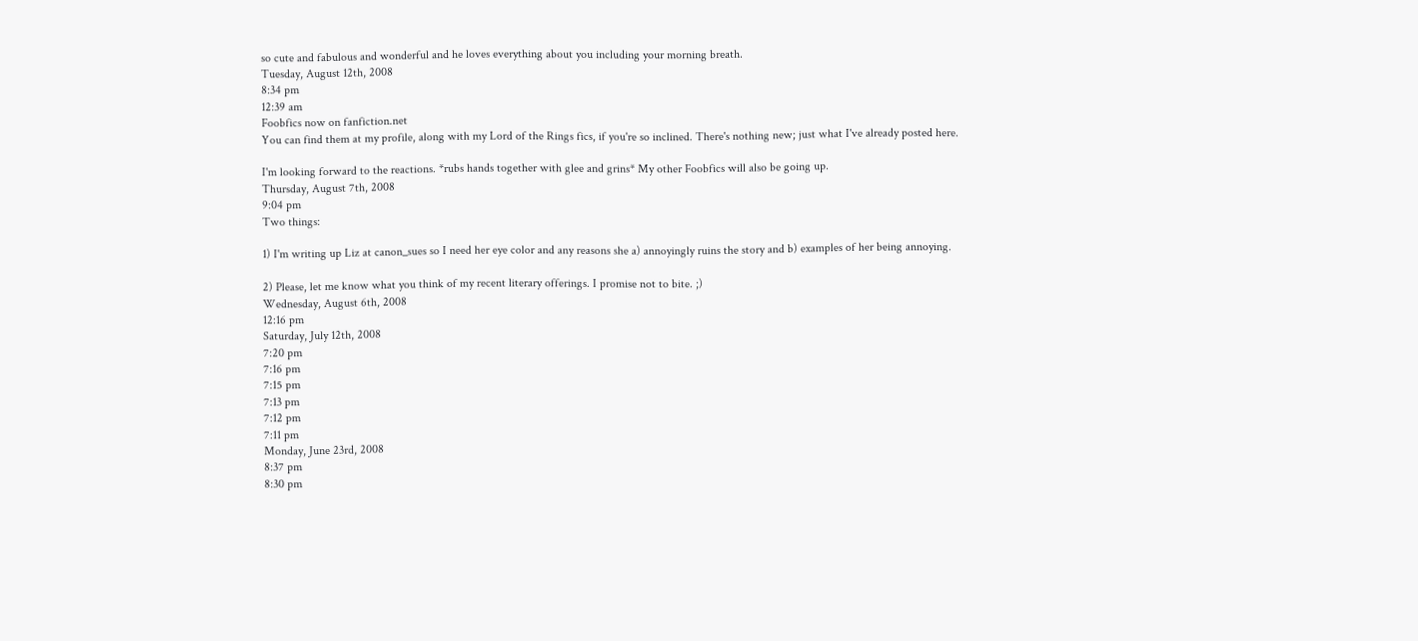so cute and fabulous and wonderful and he loves everything about you including your morning breath.
Tuesday, August 12th, 2008
8:34 pm
12:39 am
Foobfics now on fanfiction.net
You can find them at my profile, along with my Lord of the Rings fics, if you're so inclined. There's nothing new; just what I've already posted here.

I'm looking forward to the reactions. *rubs hands together with glee and grins* My other Foobfics will also be going up.
Thursday, August 7th, 2008
9:04 pm
Two things:

1) I'm writing up Liz at canon_sues so I need her eye color and any reasons she a) annoyingly ruins the story and b) examples of her being annoying.

2) Please, let me know what you think of my recent literary offerings. I promise not to bite. ;)
Wednesday, August 6th, 2008
12:16 pm
Saturday, July 12th, 2008
7:20 pm
7:16 pm
7:15 pm
7:13 pm
7:12 pm
7:11 pm
Monday, June 23rd, 2008
8:37 pm
8:30 pm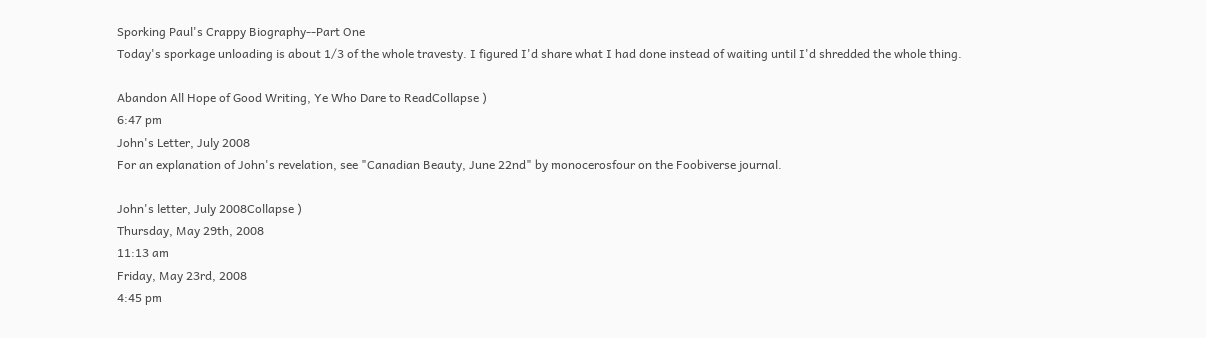Sporking Paul's Crappy Biography--Part One
Today's sporkage unloading is about 1/3 of the whole travesty. I figured I'd share what I had done instead of waiting until I'd shredded the whole thing.

Abandon All Hope of Good Writing, Ye Who Dare to ReadCollapse )
6:47 pm
John's Letter, July 2008
For an explanation of John's revelation, see "Canadian Beauty, June 22nd" by monocerosfour on the Foobiverse journal.

John's letter, July 2008Collapse )
Thursday, May 29th, 2008
11:13 am
Friday, May 23rd, 2008
4:45 pm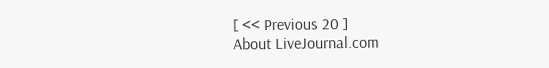[ << Previous 20 ]
About LiveJournal.com